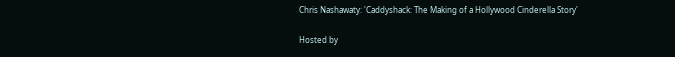Chris Nashawaty: 'Caddyshack: The Making of a Hollywood Cinderella Story'

Hosted by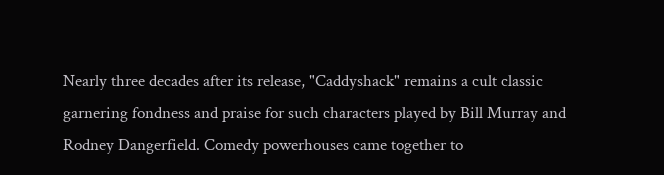Nearly three decades after its release, "Caddyshack" remains a cult classic garnering fondness and praise for such characters played by Bill Murray and Rodney Dangerfield. Comedy powerhouses came together to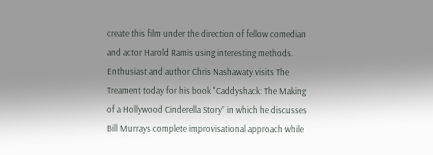create this film under the direction of fellow comedian and actor Harold Ramis using interesting methods. Enthusiast and author Chris Nashawaty visits The Treament today for his book "Caddyshack: The Making of a Hollywood Cinderella Story” in which he discusses Bill Murrays complete improvisational approach while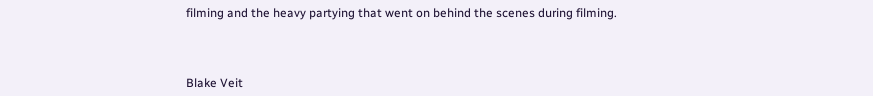filming and the heavy partying that went on behind the scenes during filming.



Blake Veit